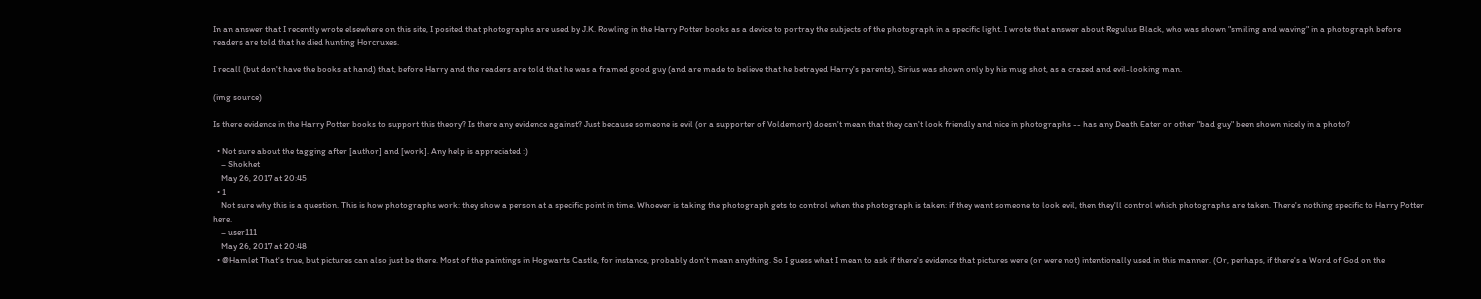In an answer that I recently wrote elsewhere on this site, I posited that photographs are used by J.K. Rowling in the Harry Potter books as a device to portray the subjects of the photograph in a specific light. I wrote that answer about Regulus Black, who was shown "smiling and waving" in a photograph before readers are told that he died hunting Horcruxes.

I recall (but don't have the books at hand) that, before Harry and the readers are told that he was a framed good guy (and are made to believe that he betrayed Harry's parents), Sirius was shown only by his mug shot, as a crazed and evil-looking man.

(img source)

Is there evidence in the Harry Potter books to support this theory? Is there any evidence against? Just because someone is evil (or a supporter of Voldemort) doesn't mean that they can't look friendly and nice in photographs -- has any Death Eater or other "bad guy" been shown nicely in a photo?

  • Not sure about the tagging after [author] and [work]. Any help is appreciated :)
    – Shokhet
    May 26, 2017 at 20:45
  • 1
    Not sure why this is a question. This is how photographs work: they show a person at a specific point in time. Whoever is taking the photograph gets to control when the photograph is taken: if they want someone to look evil, then they'll control which photographs are taken. There's nothing specific to Harry Potter here.
    – user111
    May 26, 2017 at 20:48
  • @Hamlet That's true, but pictures can also just be there. Most of the paintings in Hogwarts Castle, for instance, probably don't mean anything. So I guess what I mean to ask if there's evidence that pictures were (or were not) intentionally used in this manner. (Or, perhaps, if there's a Word of God on the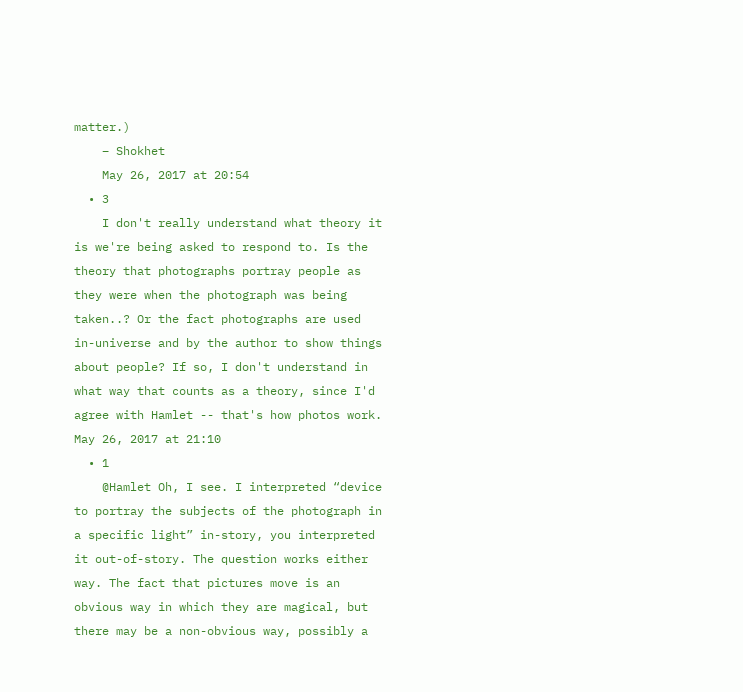matter.)
    – Shokhet
    May 26, 2017 at 20:54
  • 3
    I don't really understand what theory it is we're being asked to respond to. Is the theory that photographs portray people as they were when the photograph was being taken..? Or the fact photographs are used in-universe and by the author to show things about people? If so, I don't understand in what way that counts as a theory, since I'd agree with Hamlet -- that's how photos work. May 26, 2017 at 21:10
  • 1
    @Hamlet Oh, I see. I interpreted “device to portray the subjects of the photograph in a specific light” in-story, you interpreted it out-of-story. The question works either way. The fact that pictures move is an obvious way in which they are magical, but there may be a non-obvious way, possibly a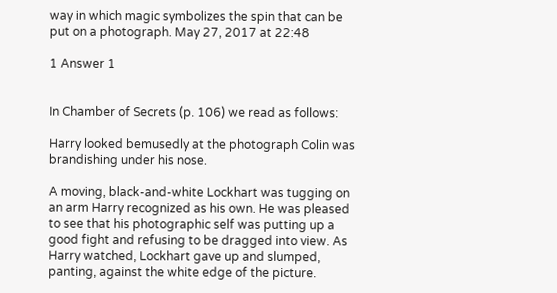way in which magic symbolizes the spin that can be put on a photograph. May 27, 2017 at 22:48

1 Answer 1


In Chamber of Secrets (p. 106) we read as follows:

Harry looked bemusedly at the photograph Colin was brandishing under his nose.

A moving, black-and-white Lockhart was tugging on an arm Harry recognized as his own. He was pleased to see that his photographic self was putting up a good fight and refusing to be dragged into view. As Harry watched, Lockhart gave up and slumped, panting, against the white edge of the picture.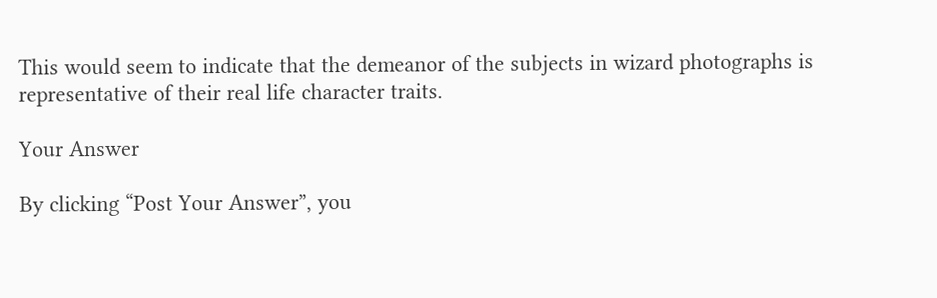This would seem to indicate that the demeanor of the subjects in wizard photographs is representative of their real life character traits.

Your Answer

By clicking “Post Your Answer”, you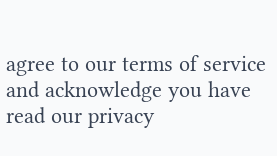agree to our terms of service and acknowledge you have read our privacy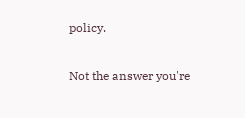policy.

Not the answer you're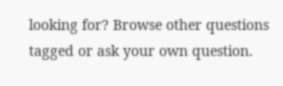looking for? Browse other questions tagged or ask your own question.